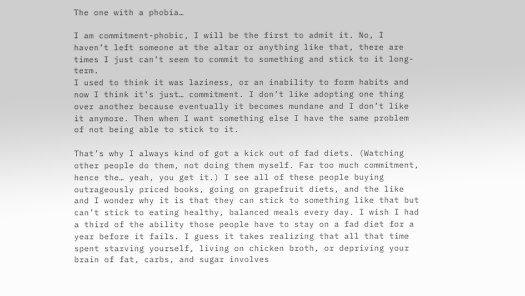The one with a phobia…

I am commitment-phobic, I will be the first to admit it. No, I haven’t left someone at the altar or anything like that, there are times I just can’t seem to commit to something and stick to it long-term.
I used to think it was laziness, or an inability to form habits and now I think it’s just… commitment. I don’t like adopting one thing over another because eventually it becomes mundane and I don’t like it anymore. Then when I want something else I have the same problem of not being able to stick to it.

That’s why I always kind of got a kick out of fad diets. (Watching other people do them, not doing them myself. Far too much commitment, hence the… yeah, you get it.) I see all of these people buying outrageously priced books, going on grapefruit diets, and the like and I wonder why it is that they can stick to something like that but can’t stick to eating healthy, balanced meals every day. I wish I had a third of the ability those people have to stay on a fad diet for a year before it fails. I guess it takes realizing that all that time spent starving yourself, living on chicken broth, or depriving your brain of fat, carbs, and sugar involves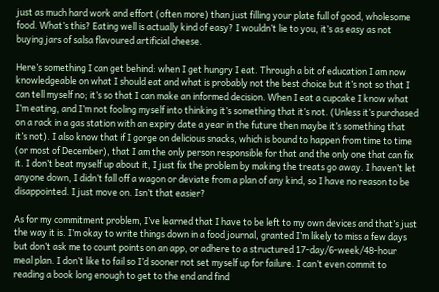just as much hard work and effort (often more) than just filling your plate full of good, wholesome food. What’s this? Eating well is actually kind of easy? I wouldn’t lie to you, it’s as easy as not buying jars of salsa flavoured artificial cheese.

Here’s something I can get behind: when I get hungry I eat. Through a bit of education I am now knowledgeable on what I should eat and what is probably not the best choice but it’s not so that I can tell myself no; it’s so that I can make an informed decision. When I eat a cupcake I know what I’m eating, and I’m not fooling myself into thinking it’s something that it’s not. (Unless it’s purchased on a rack in a gas station with an expiry date a year in the future then maybe it’s something that it’s not). I also know that if I gorge on delicious snacks, which is bound to happen from time to time (or most of December), that I am the only person responsible for that and the only one that can fix it. I don’t beat myself up about it, I just fix the problem by making the treats go away. I haven’t let anyone down, I didn’t fall off a wagon or deviate from a plan of any kind, so I have no reason to be disappointed. I just move on. Isn’t that easier?

As for my commitment problem, I’ve learned that I have to be left to my own devices and that’s just the way it is. I’m okay to write things down in a food journal, granted I’m likely to miss a few days but don’t ask me to count points on an app, or adhere to a structured 17-day/6-week/48-hour meal plan. I don’t like to fail so I’d sooner not set myself up for failure. I can’t even commit to reading a book long enough to get to the end and find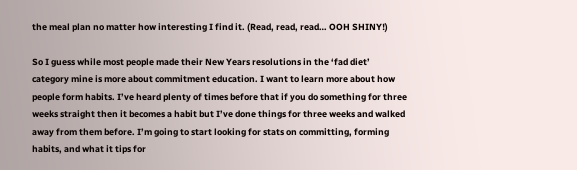the meal plan no matter how interesting I find it. (Read, read, read… OOH SHINY!)

So I guess while most people made their New Years resolutions in the ‘fad diet’ category mine is more about commitment education. I want to learn more about how people form habits. I’ve heard plenty of times before that if you do something for three weeks straight then it becomes a habit but I’ve done things for three weeks and walked away from them before. I’m going to start looking for stats on committing, forming habits, and what it tips for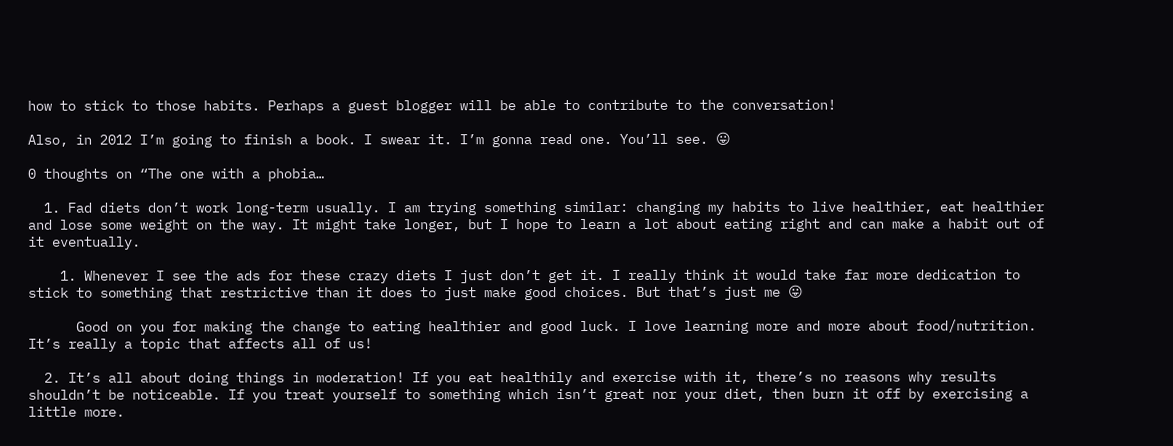how to stick to those habits. Perhaps a guest blogger will be able to contribute to the conversation!

Also, in 2012 I’m going to finish a book. I swear it. I’m gonna read one. You’ll see. 😛

0 thoughts on “The one with a phobia…

  1. Fad diets don’t work long-term usually. I am trying something similar: changing my habits to live healthier, eat healthier and lose some weight on the way. It might take longer, but I hope to learn a lot about eating right and can make a habit out of it eventually.

    1. Whenever I see the ads for these crazy diets I just don’t get it. I really think it would take far more dedication to stick to something that restrictive than it does to just make good choices. But that’s just me 😛

      Good on you for making the change to eating healthier and good luck. I love learning more and more about food/nutrition. It’s really a topic that affects all of us!

  2. It’s all about doing things in moderation! If you eat healthily and exercise with it, there’s no reasons why results shouldn’t be noticeable. If you treat yourself to something which isn’t great nor your diet, then burn it off by exercising a little more.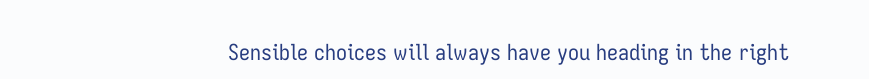Sensible choices will always have you heading in the right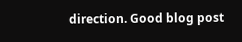direction. Good blog post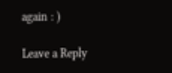again : )

Leave a Reply